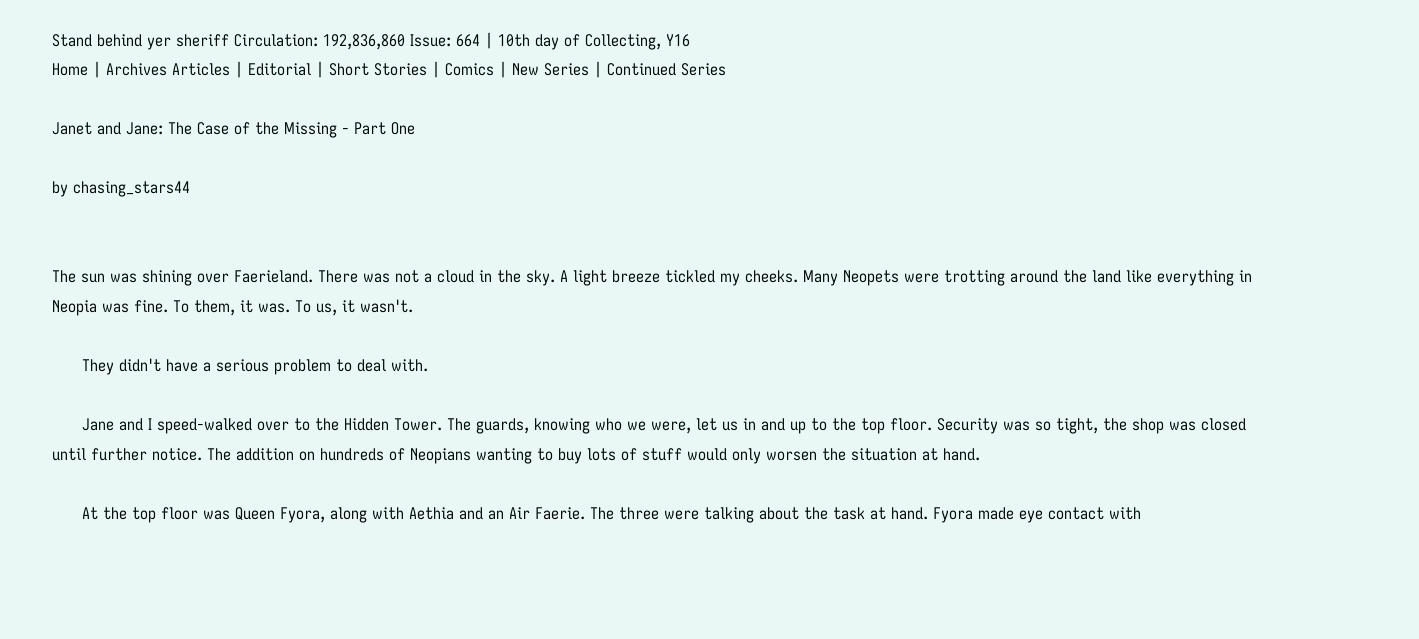Stand behind yer sheriff Circulation: 192,836,860 Issue: 664 | 10th day of Collecting, Y16
Home | Archives Articles | Editorial | Short Stories | Comics | New Series | Continued Series

Janet and Jane: The Case of the Missing - Part One

by chasing_stars44


The sun was shining over Faerieland. There was not a cloud in the sky. A light breeze tickled my cheeks. Many Neopets were trotting around the land like everything in Neopia was fine. To them, it was. To us, it wasn't.

      They didn't have a serious problem to deal with.

      Jane and I speed-walked over to the Hidden Tower. The guards, knowing who we were, let us in and up to the top floor. Security was so tight, the shop was closed until further notice. The addition on hundreds of Neopians wanting to buy lots of stuff would only worsen the situation at hand.

      At the top floor was Queen Fyora, along with Aethia and an Air Faerie. The three were talking about the task at hand. Fyora made eye contact with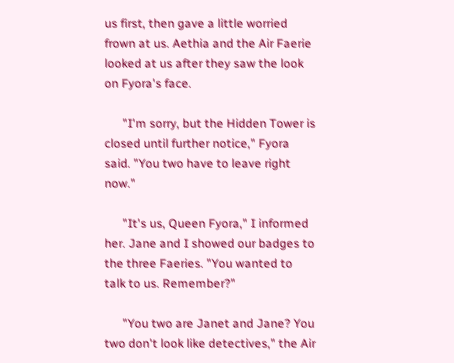us first, then gave a little worried frown at us. Aethia and the Air Faerie looked at us after they saw the look on Fyora's face.

      "I'm sorry, but the Hidden Tower is closed until further notice," Fyora said. "You two have to leave right now."

      "It's us, Queen Fyora," I informed her. Jane and I showed our badges to the three Faeries. "You wanted to talk to us. Remember?"

      "You two are Janet and Jane? You two don't look like detectives," the Air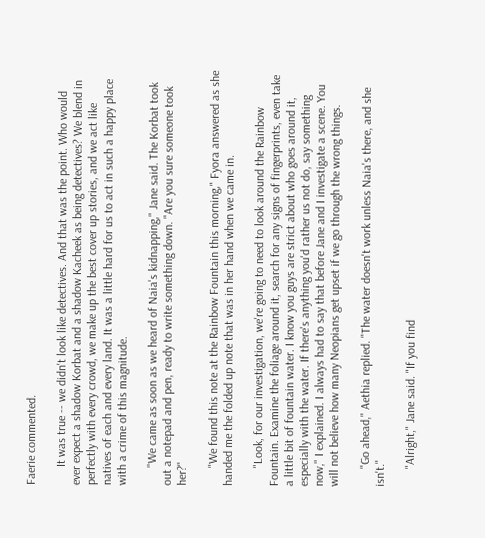Faerie commented.

      It was true -- we didn't look like detectives. And that was the point. Who would ever expect a shadow Korbat and a shadow Kacheek as being detectives? We blend in perfectly with every crowd, we make up the best cover up stories, and we act like natives of each and every land. It was a little hard for us to act in such a happy place with a crime of this magnitude.

      "We came as soon as we heard of Naia's kidnapping," Jane said. The Korbat took out a notepad and pen, ready to write something down. "Are you sure someone took her?"

      "We found this note at the Rainbow Fountain this morning," Fyora answered as she handed me the folded up note that was in her hand when we came in.

      "Look, for our investigation, we're going to need to look around the Rainbow Fountain. Examine the foliage around it, search for any signs of fingerprints, even take a little bit of fountain water. I know you guys are strict about who goes around it, especially with the water. If there's anything you'd rather us not do, say something now," I explained. I always had to say that before Jane and I investigate a scene. You will not believe how many Neopians get upset if we go through the wrong things.

      "Go ahead," Aethia replied. "The water doesn't work unless Naia's there, and she isn't."

      "Alright," Jane said. "If you find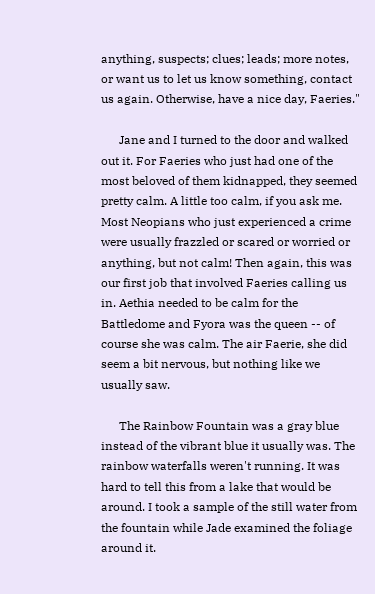anything, suspects; clues; leads; more notes, or want us to let us know something, contact us again. Otherwise, have a nice day, Faeries."

      Jane and I turned to the door and walked out it. For Faeries who just had one of the most beloved of them kidnapped, they seemed pretty calm. A little too calm, if you ask me. Most Neopians who just experienced a crime were usually frazzled or scared or worried or anything, but not calm! Then again, this was our first job that involved Faeries calling us in. Aethia needed to be calm for the Battledome and Fyora was the queen -- of course she was calm. The air Faerie, she did seem a bit nervous, but nothing like we usually saw.

      The Rainbow Fountain was a gray blue instead of the vibrant blue it usually was. The rainbow waterfalls weren't running. It was hard to tell this from a lake that would be around. I took a sample of the still water from the fountain while Jade examined the foliage around it.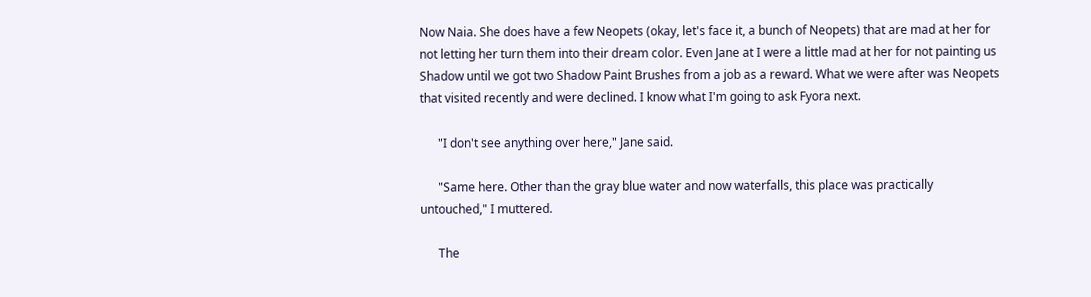Now Naia. She does have a few Neopets (okay, let's face it, a bunch of Neopets) that are mad at her for not letting her turn them into their dream color. Even Jane at I were a little mad at her for not painting us Shadow until we got two Shadow Paint Brushes from a job as a reward. What we were after was Neopets that visited recently and were declined. I know what I'm going to ask Fyora next.

      "I don't see anything over here," Jane said.

      "Same here. Other than the gray blue water and now waterfalls, this place was practically untouched," I muttered.

      The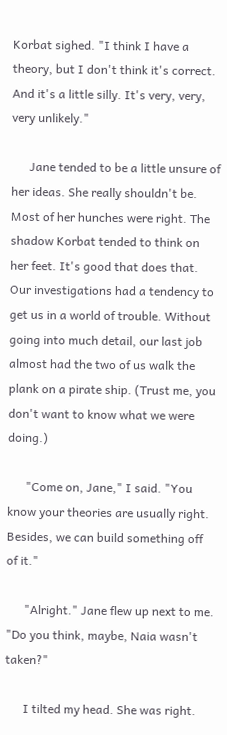Korbat sighed. "I think I have a theory, but I don't think it's correct. And it's a little silly. It's very, very, very unlikely."

      Jane tended to be a little unsure of her ideas. She really shouldn't be. Most of her hunches were right. The shadow Korbat tended to think on her feet. It's good that does that. Our investigations had a tendency to get us in a world of trouble. Without going into much detail, our last job almost had the two of us walk the plank on a pirate ship. (Trust me, you don't want to know what we were doing.)

      "Come on, Jane," I said. "You know your theories are usually right. Besides, we can build something off of it."

      "Alright." Jane flew up next to me. "Do you think, maybe, Naia wasn't taken?"

      I tilted my head. She was right.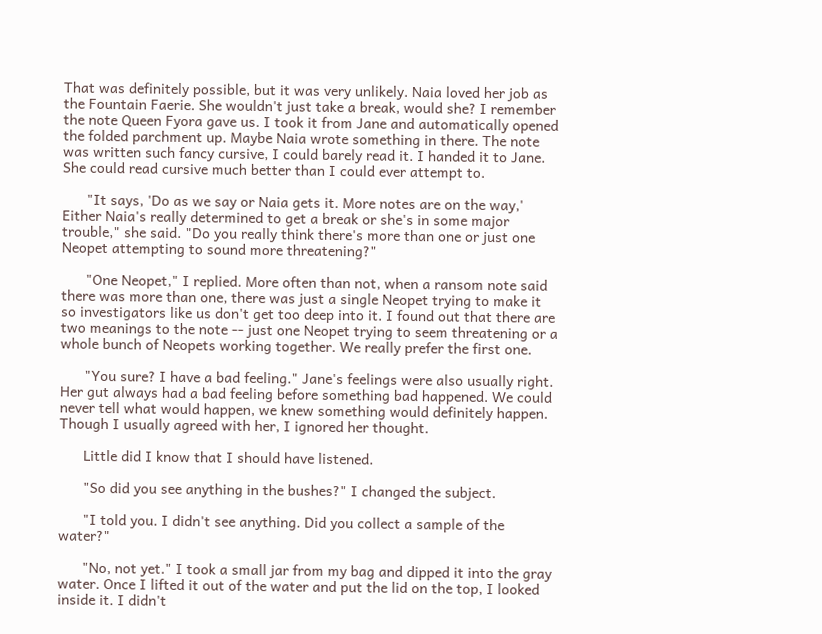That was definitely possible, but it was very unlikely. Naia loved her job as the Fountain Faerie. She wouldn't just take a break, would she? I remember the note Queen Fyora gave us. I took it from Jane and automatically opened the folded parchment up. Maybe Naia wrote something in there. The note was written such fancy cursive, I could barely read it. I handed it to Jane. She could read cursive much better than I could ever attempt to.

      "It says, 'Do as we say or Naia gets it. More notes are on the way,' Either Naia's really determined to get a break or she's in some major trouble," she said. "Do you really think there's more than one or just one Neopet attempting to sound more threatening?"

      "One Neopet," I replied. More often than not, when a ransom note said there was more than one, there was just a single Neopet trying to make it so investigators like us don't get too deep into it. I found out that there are two meanings to the note -- just one Neopet trying to seem threatening or a whole bunch of Neopets working together. We really prefer the first one.

      "You sure? I have a bad feeling." Jane's feelings were also usually right. Her gut always had a bad feeling before something bad happened. We could never tell what would happen, we knew something would definitely happen. Though I usually agreed with her, I ignored her thought.

      Little did I know that I should have listened.

      "So did you see anything in the bushes?" I changed the subject.

      "I told you. I didn't see anything. Did you collect a sample of the water?"

      "No, not yet." I took a small jar from my bag and dipped it into the gray water. Once I lifted it out of the water and put the lid on the top, I looked inside it. I didn't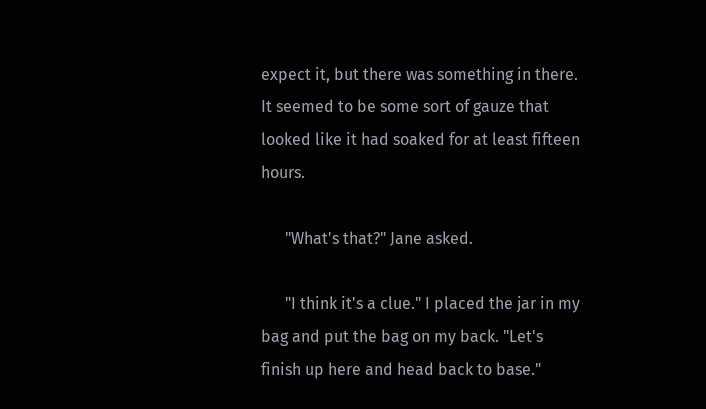expect it, but there was something in there. It seemed to be some sort of gauze that looked like it had soaked for at least fifteen hours.

      "What's that?" Jane asked.

      "I think it's a clue." I placed the jar in my bag and put the bag on my back. "Let's finish up here and head back to base."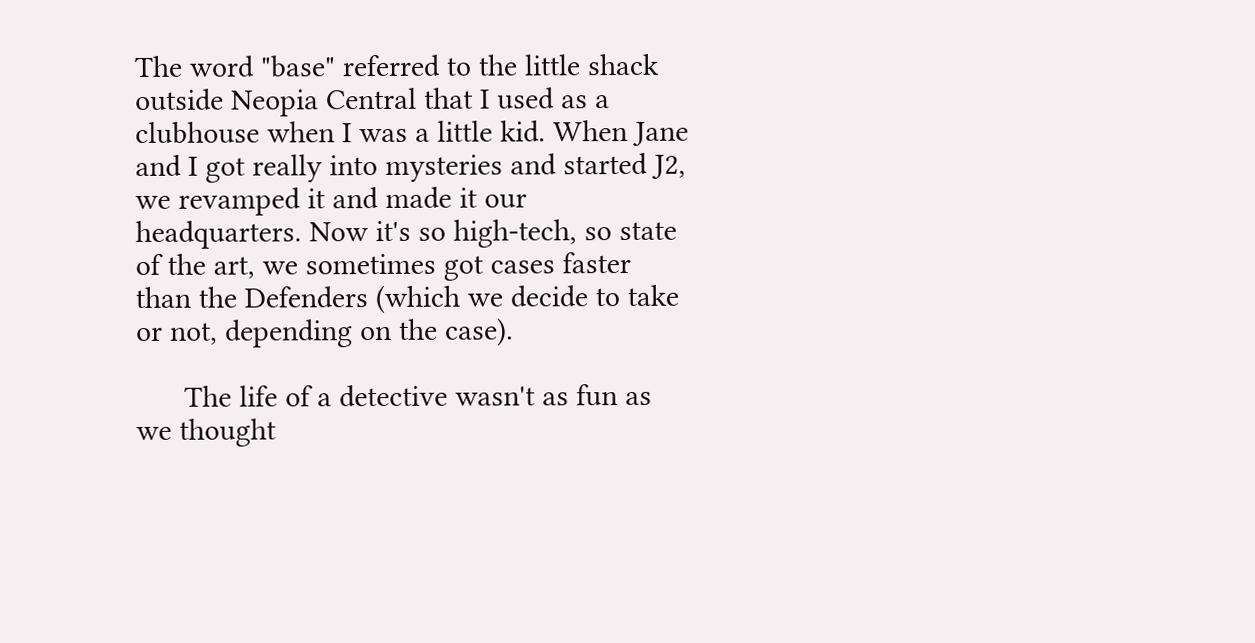The word "base" referred to the little shack outside Neopia Central that I used as a clubhouse when I was a little kid. When Jane and I got really into mysteries and started J2, we revamped it and made it our headquarters. Now it's so high-tech, so state of the art, we sometimes got cases faster than the Defenders (which we decide to take or not, depending on the case).

      The life of a detective wasn't as fun as we thought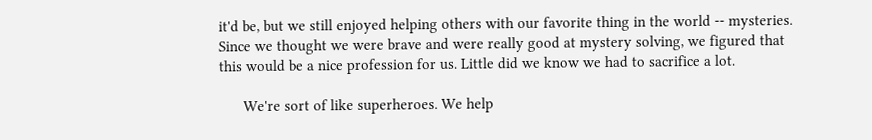it'd be, but we still enjoyed helping others with our favorite thing in the world -- mysteries. Since we thought we were brave and were really good at mystery solving, we figured that this would be a nice profession for us. Little did we know we had to sacrifice a lot.

      We're sort of like superheroes. We help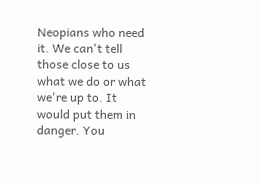Neopians who need it. We can't tell those close to us what we do or what we're up to. It would put them in danger. You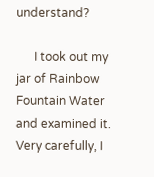understand?

      I took out my jar of Rainbow Fountain Water and examined it. Very carefully, I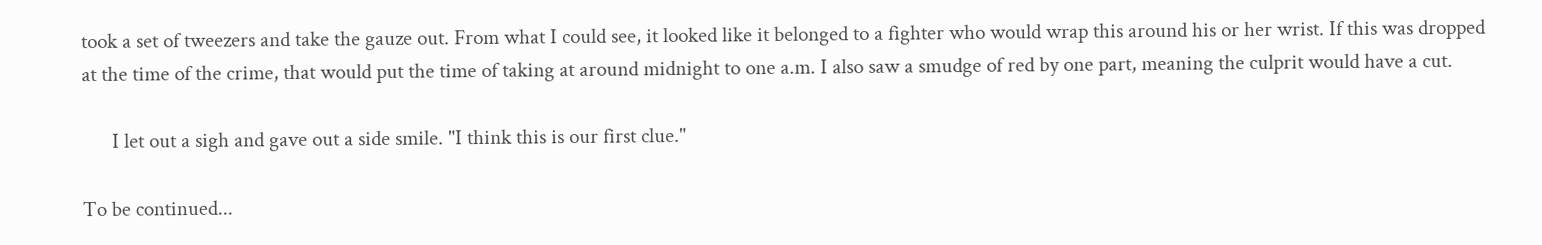took a set of tweezers and take the gauze out. From what I could see, it looked like it belonged to a fighter who would wrap this around his or her wrist. If this was dropped at the time of the crime, that would put the time of taking at around midnight to one a.m. I also saw a smudge of red by one part, meaning the culprit would have a cut.

      I let out a sigh and gave out a side smile. "I think this is our first clue."

To be continued...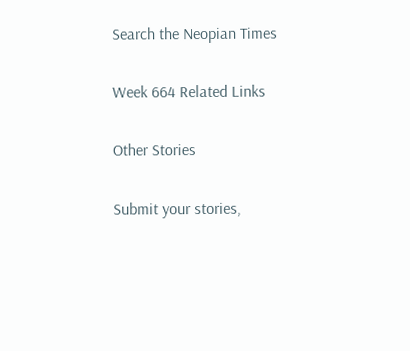Search the Neopian Times

Week 664 Related Links

Other Stories

Submit your stories,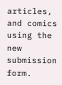articles, and comics using the new submission form.